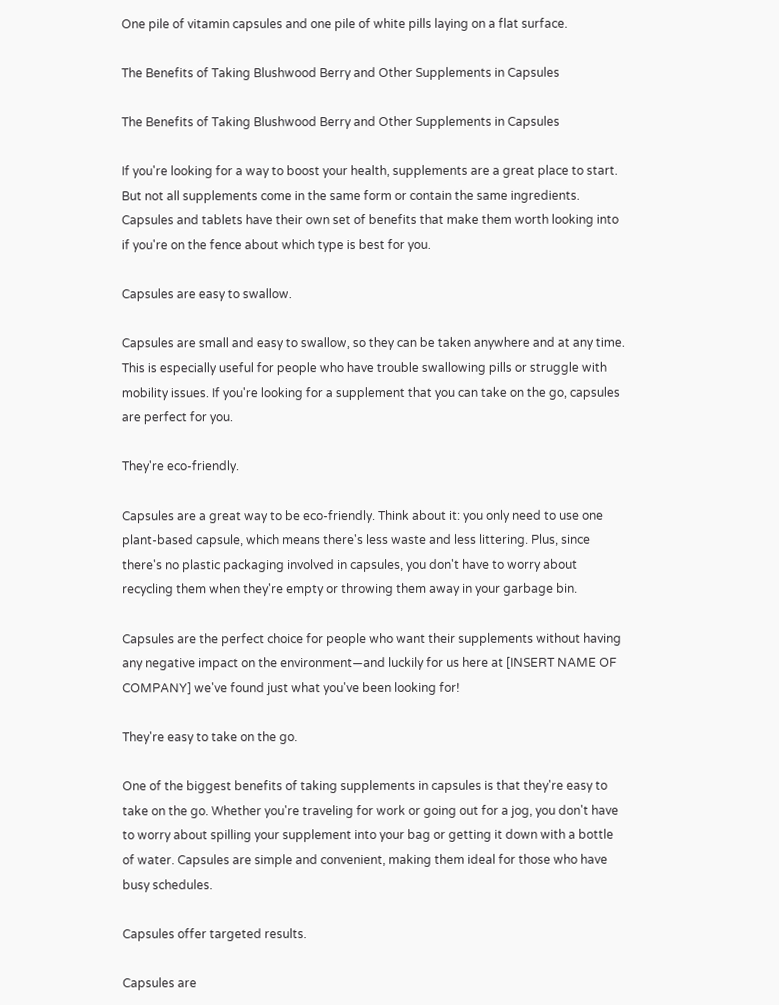One pile of vitamin capsules and one pile of white pills laying on a flat surface.

The Benefits of Taking Blushwood Berry and Other Supplements in Capsules

The Benefits of Taking Blushwood Berry and Other Supplements in Capsules

If you're looking for a way to boost your health, supplements are a great place to start. But not all supplements come in the same form or contain the same ingredients. Capsules and tablets have their own set of benefits that make them worth looking into if you're on the fence about which type is best for you.

Capsules are easy to swallow.

Capsules are small and easy to swallow, so they can be taken anywhere and at any time. This is especially useful for people who have trouble swallowing pills or struggle with mobility issues. If you're looking for a supplement that you can take on the go, capsules are perfect for you.

They're eco-friendly.

Capsules are a great way to be eco-friendly. Think about it: you only need to use one plant-based capsule, which means there's less waste and less littering. Plus, since there's no plastic packaging involved in capsules, you don't have to worry about recycling them when they're empty or throwing them away in your garbage bin.

Capsules are the perfect choice for people who want their supplements without having any negative impact on the environment—and luckily for us here at [INSERT NAME OF COMPANY] we've found just what you've been looking for!

They're easy to take on the go.

One of the biggest benefits of taking supplements in capsules is that they're easy to take on the go. Whether you're traveling for work or going out for a jog, you don't have to worry about spilling your supplement into your bag or getting it down with a bottle of water. Capsules are simple and convenient, making them ideal for those who have busy schedules.

Capsules offer targeted results.

Capsules are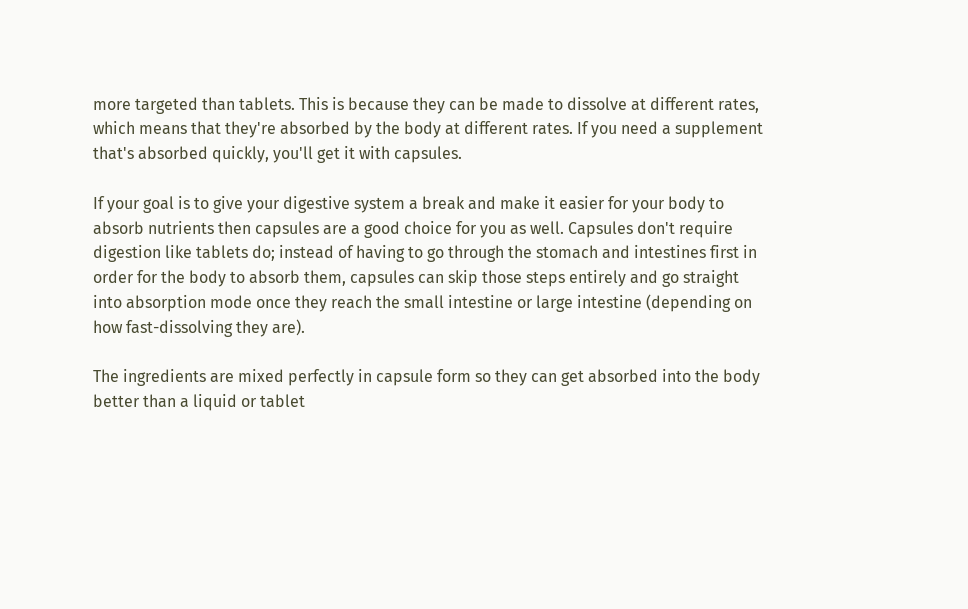more targeted than tablets. This is because they can be made to dissolve at different rates, which means that they're absorbed by the body at different rates. If you need a supplement that's absorbed quickly, you'll get it with capsules.

If your goal is to give your digestive system a break and make it easier for your body to absorb nutrients then capsules are a good choice for you as well. Capsules don't require digestion like tablets do; instead of having to go through the stomach and intestines first in order for the body to absorb them, capsules can skip those steps entirely and go straight into absorption mode once they reach the small intestine or large intestine (depending on how fast-dissolving they are).

The ingredients are mixed perfectly in capsule form so they can get absorbed into the body better than a liquid or tablet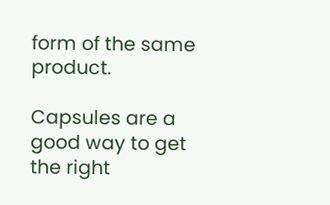form of the same product.

Capsules are a good way to get the right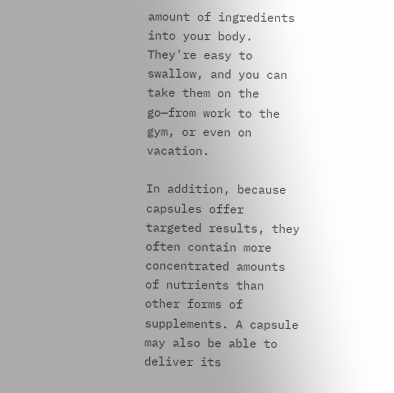amount of ingredients into your body. They're easy to swallow, and you can take them on the go—from work to the gym, or even on vacation.

In addition, because capsules offer targeted results, they often contain more concentrated amounts of nutrients than other forms of supplements. A capsule may also be able to deliver its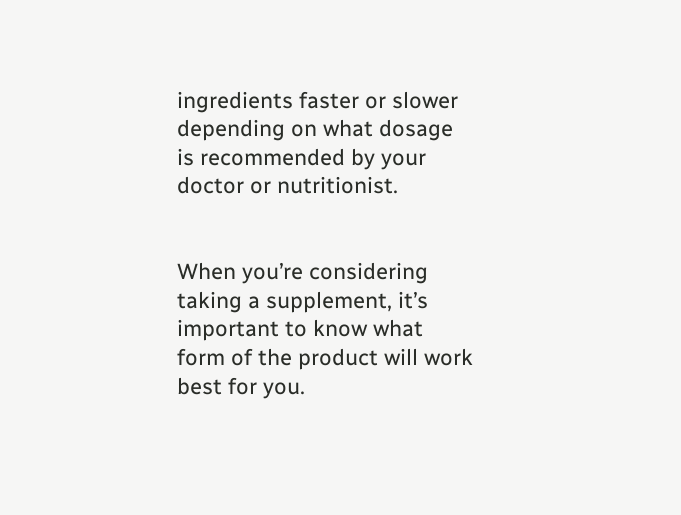ingredients faster or slower depending on what dosage is recommended by your doctor or nutritionist.


When you’re considering taking a supplement, it’s important to know what form of the product will work best for you.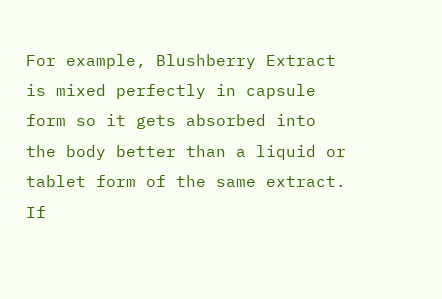For example, Blushberry Extract is mixed perfectly in capsule form so it gets absorbed into the body better than a liquid or tablet form of the same extract. If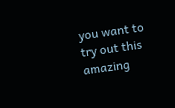you want to try out this amazing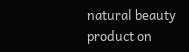natural beauty product on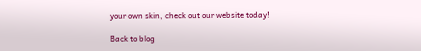your own skin, check out our website today!

Back to blog